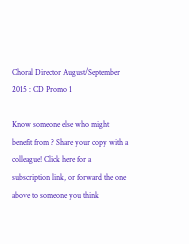Choral Director August/September 2015 : CD Promo 1

Know someone else who might benefit from ? Share your copy with a colleague! Click here for a subscription link, or forward the one above to someone you think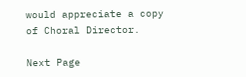would appreciate a copy of Choral Director.

Next Page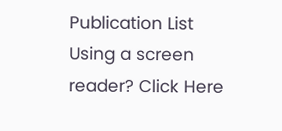Publication List
Using a screen reader? Click Here